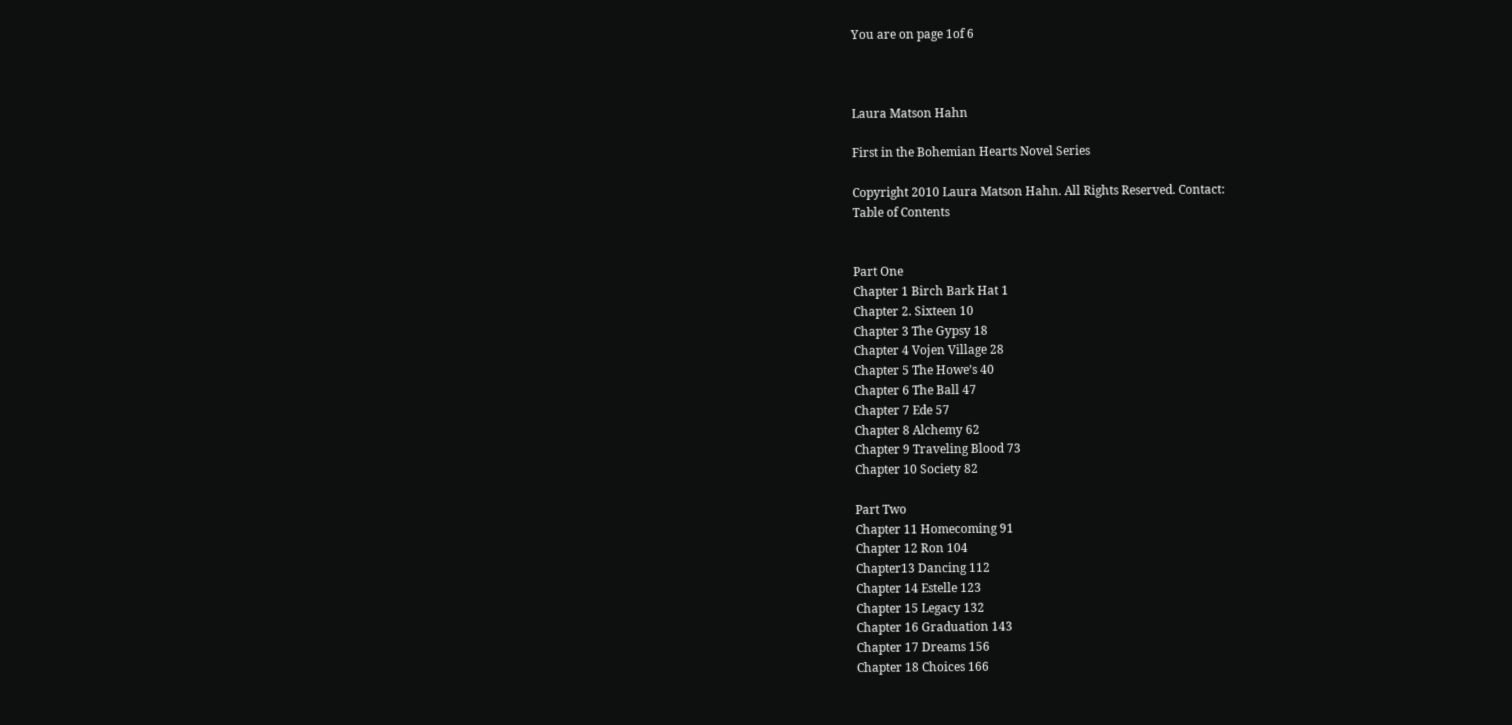You are on page 1of 6



Laura Matson Hahn

First in the Bohemian Hearts Novel Series

Copyright 2010 Laura Matson Hahn. All Rights Reserved. Contact:
Table of Contents


Part One
Chapter 1 Birch Bark Hat 1
Chapter 2. Sixteen 10
Chapter 3 The Gypsy 18
Chapter 4 Vojen Village 28
Chapter 5 The Howe’s 40
Chapter 6 The Ball 47
Chapter 7 Ede 57
Chapter 8 Alchemy 62
Chapter 9 Traveling Blood 73
Chapter 10 Society 82

Part Two
Chapter 11 Homecoming 91
Chapter 12 Ron 104
Chapter13 Dancing 112
Chapter 14 Estelle 123
Chapter 15 Legacy 132
Chapter 16 Graduation 143
Chapter 17 Dreams 156
Chapter 18 Choices 166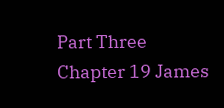Part Three
Chapter 19 James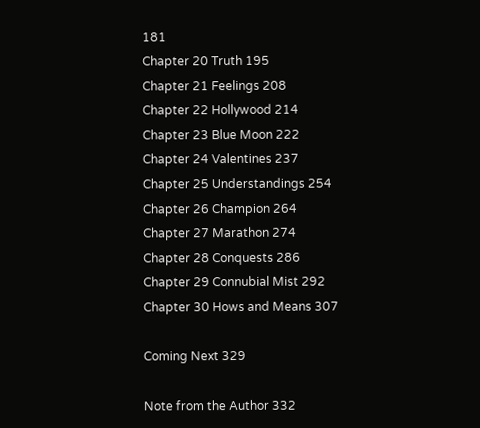181
Chapter 20 Truth 195
Chapter 21 Feelings 208
Chapter 22 Hollywood 214
Chapter 23 Blue Moon 222
Chapter 24 Valentines 237
Chapter 25 Understandings 254
Chapter 26 Champion 264
Chapter 27 Marathon 274
Chapter 28 Conquests 286
Chapter 29 Connubial Mist 292
Chapter 30 Hows and Means 307

Coming Next 329

Note from the Author 332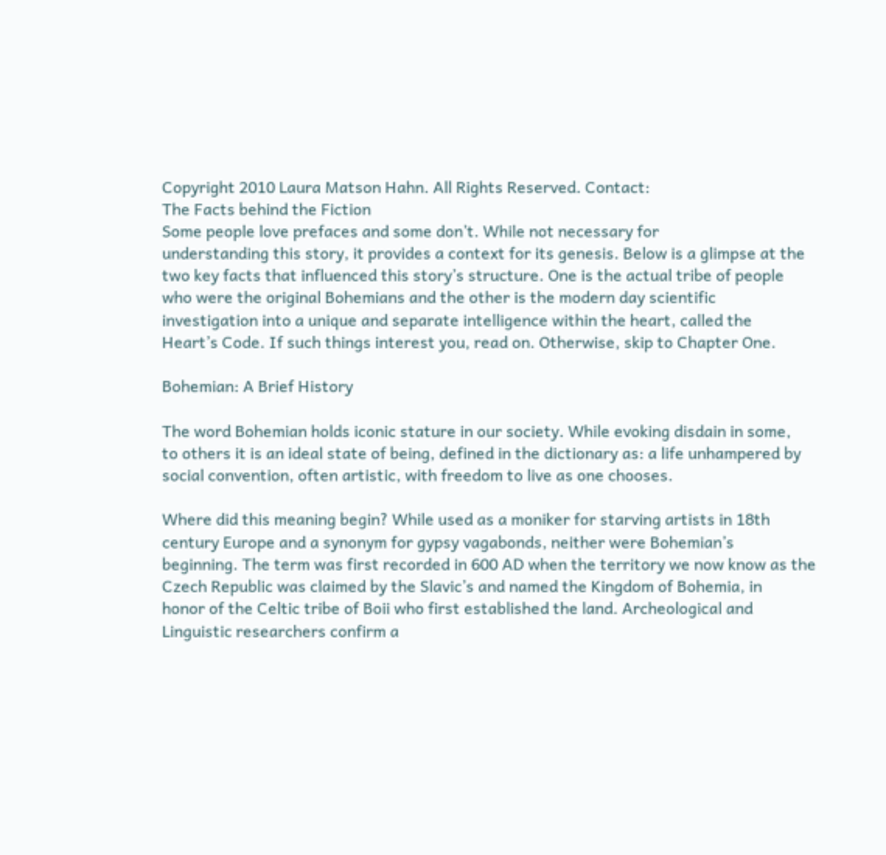Copyright 2010 Laura Matson Hahn. All Rights Reserved. Contact:
The Facts behind the Fiction
Some people love prefaces and some don’t. While not necessary for
understanding this story, it provides a context for its genesis. Below is a glimpse at the
two key facts that influenced this story’s structure. One is the actual tribe of people
who were the original Bohemians and the other is the modern day scientific
investigation into a unique and separate intelligence within the heart, called the
Heart’s Code. If such things interest you, read on. Otherwise, skip to Chapter One.

Bohemian: A Brief History

The word Bohemian holds iconic stature in our society. While evoking disdain in some,
to others it is an ideal state of being, defined in the dictionary as: a life unhampered by
social convention, often artistic, with freedom to live as one chooses.

Where did this meaning begin? While used as a moniker for starving artists in 18th
century Europe and a synonym for gypsy vagabonds, neither were Bohemian’s
beginning. The term was first recorded in 600 AD when the territory we now know as the
Czech Republic was claimed by the Slavic’s and named the Kingdom of Bohemia, in
honor of the Celtic tribe of Boii who first established the land. Archeological and
Linguistic researchers confirm a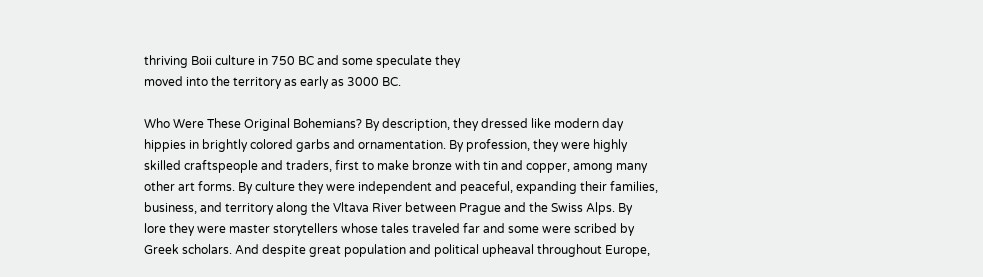thriving Boii culture in 750 BC and some speculate they
moved into the territory as early as 3000 BC.

Who Were These Original Bohemians? By description, they dressed like modern day
hippies in brightly colored garbs and ornamentation. By profession, they were highly
skilled craftspeople and traders, first to make bronze with tin and copper, among many
other art forms. By culture they were independent and peaceful, expanding their families,
business, and territory along the Vltava River between Prague and the Swiss Alps. By
lore they were master storytellers whose tales traveled far and some were scribed by
Greek scholars. And despite great population and political upheaval throughout Europe,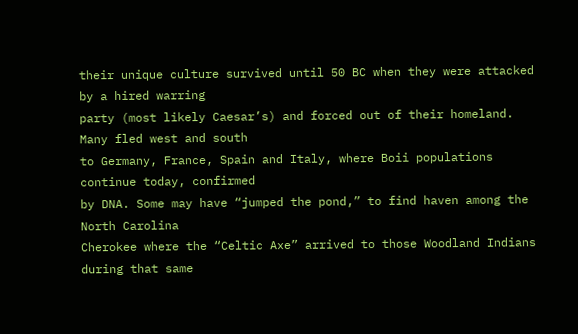their unique culture survived until 50 BC when they were attacked by a hired warring
party (most likely Caesar’s) and forced out of their homeland. Many fled west and south
to Germany, France, Spain and Italy, where Boii populations continue today, confirmed
by DNA. Some may have “jumped the pond,” to find haven among the North Carolina
Cherokee where the “Celtic Axe” arrived to those Woodland Indians during that same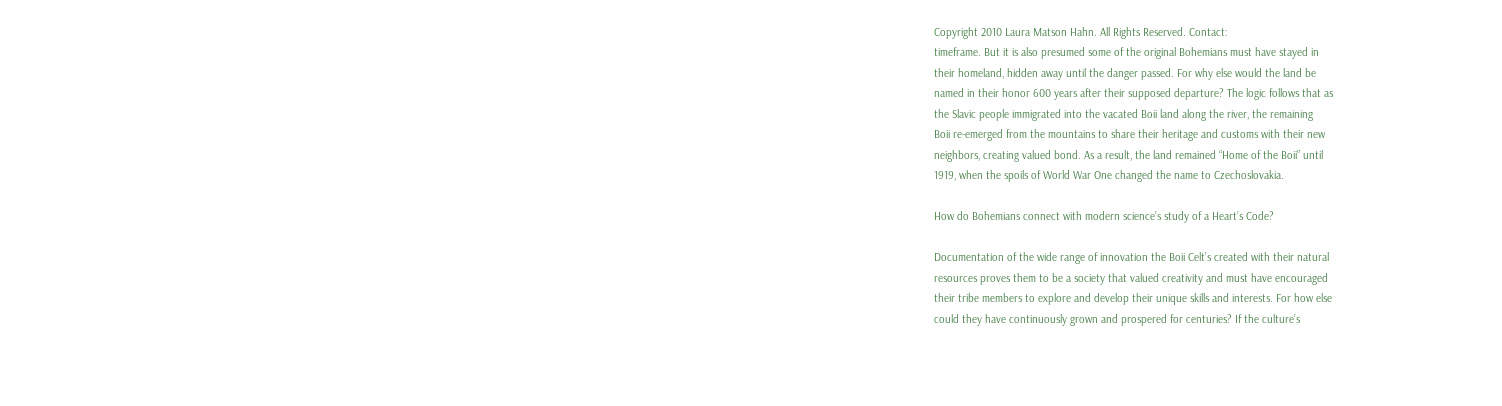Copyright 2010 Laura Matson Hahn. All Rights Reserved. Contact:
timeframe. But it is also presumed some of the original Bohemians must have stayed in
their homeland, hidden away until the danger passed. For why else would the land be
named in their honor 600 years after their supposed departure? The logic follows that as
the Slavic people immigrated into the vacated Boii land along the river, the remaining
Boii re-emerged from the mountains to share their heritage and customs with their new
neighbors, creating valued bond. As a result, the land remained “Home of the Boii” until
1919, when the spoils of World War One changed the name to Czechoslovakia.

How do Bohemians connect with modern science’s study of a Heart’s Code?

Documentation of the wide range of innovation the Boii Celt’s created with their natural
resources proves them to be a society that valued creativity and must have encouraged
their tribe members to explore and develop their unique skills and interests. For how else
could they have continuously grown and prospered for centuries? If the culture’s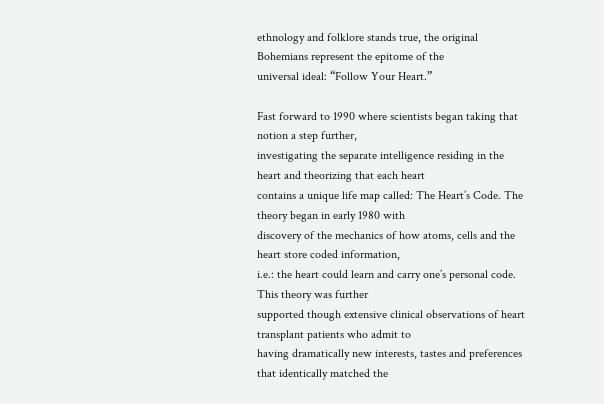ethnology and folklore stands true, the original Bohemians represent the epitome of the
universal ideal: “Follow Your Heart.”

Fast forward to 1990 where scientists began taking that notion a step further,
investigating the separate intelligence residing in the heart and theorizing that each heart
contains a unique life map called: The Heart’s Code. The theory began in early 1980 with
discovery of the mechanics of how atoms, cells and the heart store coded information,
i.e.: the heart could learn and carry one’s personal code. This theory was further
supported though extensive clinical observations of heart transplant patients who admit to
having dramatically new interests, tastes and preferences that identically matched the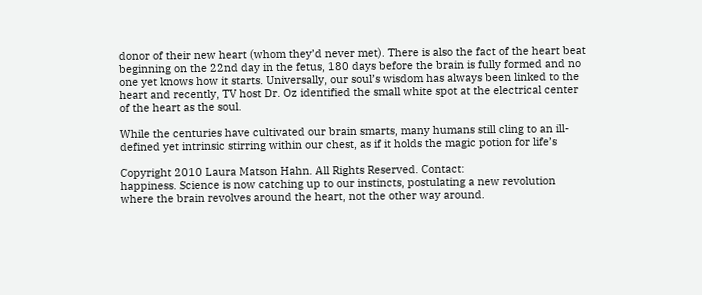donor of their new heart (whom they’d never met). There is also the fact of the heart beat
beginning on the 22nd day in the fetus, 180 days before the brain is fully formed and no
one yet knows how it starts. Universally, our soul’s wisdom has always been linked to the
heart and recently, TV host Dr. Oz identified the small white spot at the electrical center
of the heart as the soul.

While the centuries have cultivated our brain smarts, many humans still cling to an ill-
defined yet intrinsic stirring within our chest, as if it holds the magic potion for life’s

Copyright 2010 Laura Matson Hahn. All Rights Reserved. Contact:
happiness. Science is now catching up to our instincts, postulating a new revolution
where the brain revolves around the heart, not the other way around.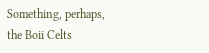Something, perhaps,
the Boii Celts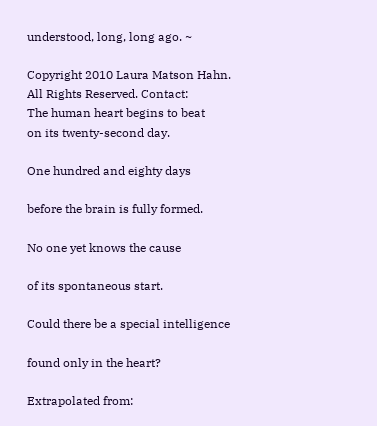understood, long, long ago. ~

Copyright 2010 Laura Matson Hahn. All Rights Reserved. Contact:
The human heart begins to beat
on its twenty-second day.

One hundred and eighty days

before the brain is fully formed.

No one yet knows the cause

of its spontaneous start.

Could there be a special intelligence

found only in the heart?

Extrapolated from: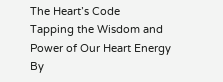The Heart’s Code
Tapping the Wisdom and Power of Our Heart Energy
By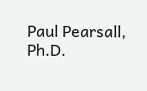Paul Pearsall, Ph.D.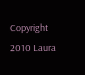Copyright 2010 Laura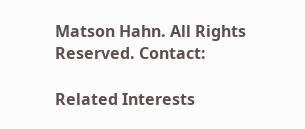Matson Hahn. All Rights Reserved. Contact:

Related Interests